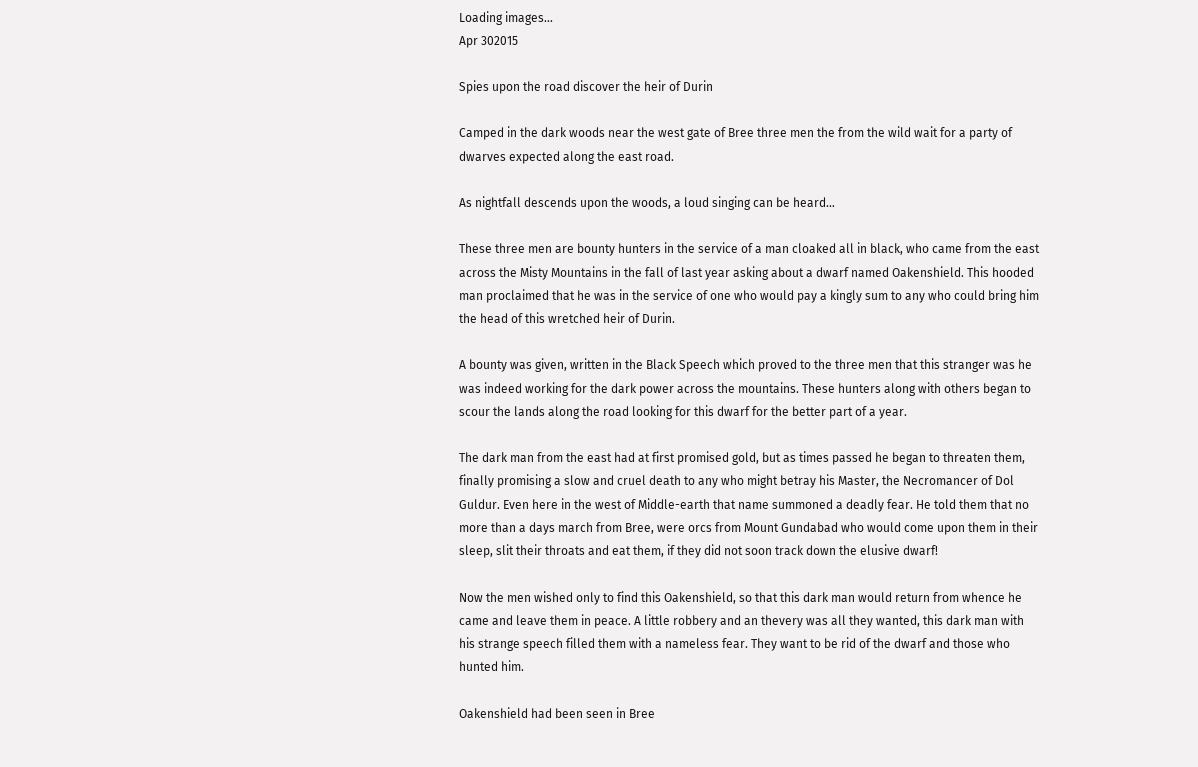Loading images...
Apr 302015

Spies upon the road discover the heir of Durin

Camped in the dark woods near the west gate of Bree three men the from the wild wait for a party of dwarves expected along the east road.

As nightfall descends upon the woods, a loud singing can be heard…

These three men are bounty hunters in the service of a man cloaked all in black, who came from the east across the Misty Mountains in the fall of last year asking about a dwarf named Oakenshield. This hooded man proclaimed that he was in the service of one who would pay a kingly sum to any who could bring him the head of this wretched heir of Durin.

A bounty was given, written in the Black Speech which proved to the three men that this stranger was he was indeed working for the dark power across the mountains. These hunters along with others began to scour the lands along the road looking for this dwarf for the better part of a year.

The dark man from the east had at first promised gold, but as times passed he began to threaten them, finally promising a slow and cruel death to any who might betray his Master, the Necromancer of Dol Guldur. Even here in the west of Middle-earth that name summoned a deadly fear. He told them that no more than a days march from Bree, were orcs from Mount Gundabad who would come upon them in their sleep, slit their throats and eat them, if they did not soon track down the elusive dwarf!

Now the men wished only to find this Oakenshield, so that this dark man would return from whence he came and leave them in peace. A little robbery and an thevery was all they wanted, this dark man with his strange speech filled them with a nameless fear. They want to be rid of the dwarf and those who hunted him.

Oakenshield had been seen in Bree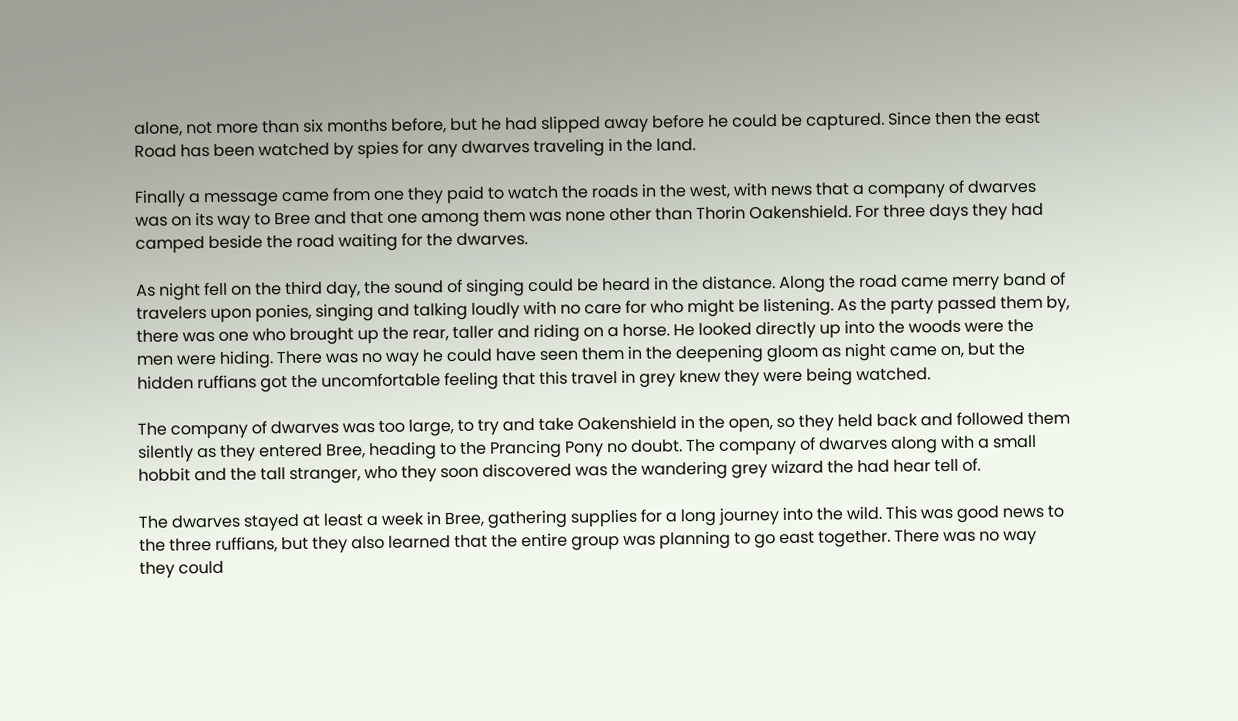alone, not more than six months before, but he had slipped away before he could be captured. Since then the east Road has been watched by spies for any dwarves traveling in the land.

Finally a message came from one they paid to watch the roads in the west, with news that a company of dwarves was on its way to Bree and that one among them was none other than Thorin Oakenshield. For three days they had camped beside the road waiting for the dwarves.

As night fell on the third day, the sound of singing could be heard in the distance. Along the road came merry band of travelers upon ponies, singing and talking loudly with no care for who might be listening. As the party passed them by, there was one who brought up the rear, taller and riding on a horse. He looked directly up into the woods were the men were hiding. There was no way he could have seen them in the deepening gloom as night came on, but the hidden ruffians got the uncomfortable feeling that this travel in grey knew they were being watched.

The company of dwarves was too large, to try and take Oakenshield in the open, so they held back and followed them silently as they entered Bree, heading to the Prancing Pony no doubt. The company of dwarves along with a small hobbit and the tall stranger, who they soon discovered was the wandering grey wizard the had hear tell of.

The dwarves stayed at least a week in Bree, gathering supplies for a long journey into the wild. This was good news to the three ruffians, but they also learned that the entire group was planning to go east together. There was no way they could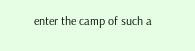enter the camp of such a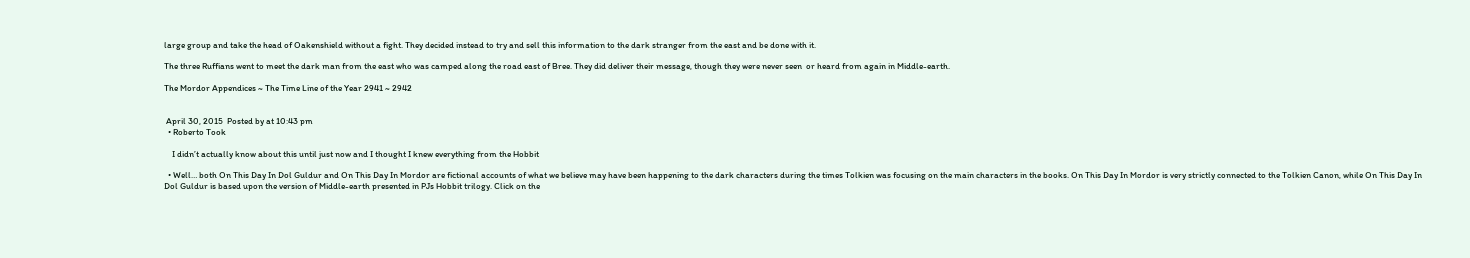large group and take the head of Oakenshield without a fight. They decided instead to try and sell this information to the dark stranger from the east and be done with it.

The three Ruffians went to meet the dark man from the east who was camped along the road east of Bree. They did deliver their message, though they were never seen  or heard from again in Middle-earth.

The Mordor Appendices ~ The Time Line of the Year 2941 ~ 2942


 April 30, 2015  Posted by at 10:43 pm
  • Roberto Took

    I didn’t actually know about this until just now and I thought I knew everything from the Hobbit

  • Well… both On This Day In Dol Guldur and On This Day In Mordor are fictional accounts of what we believe may have been happening to the dark characters during the times Tolkien was focusing on the main characters in the books. On This Day In Mordor is very strictly connected to the Tolkien Canon, while On This Day In Dol Guldur is based upon the version of Middle-earth presented in PJs Hobbit trilogy. Click on the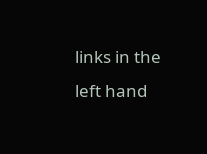links in the left hand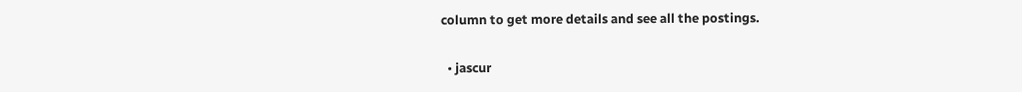column to get more details and see all the postings.

  • jascur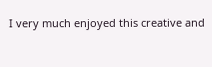I very much enjoyed this creative and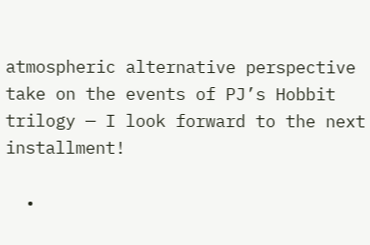atmospheric alternative perspective take on the events of PJ’s Hobbit trilogy — I look forward to the next installment!

  •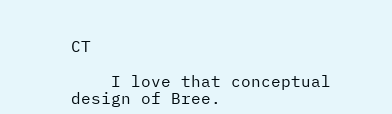CT

    I love that conceptual design of Bree.